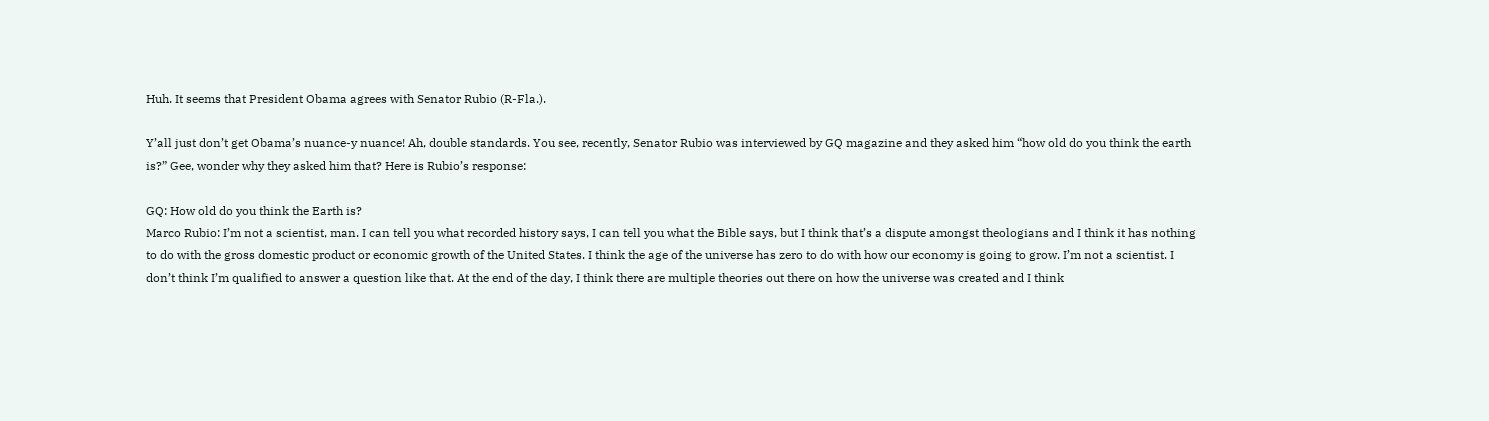Huh. It seems that President Obama agrees with Senator Rubio (R-Fla.).

Y’all just don’t get Obama’s nuance-y nuance! Ah, double standards. You see, recently, Senator Rubio was interviewed by GQ magazine and they asked him “how old do you think the earth is?” Gee, wonder why they asked him that? Here is Rubio’s response:

GQ: How old do you think the Earth is?
Marco Rubio: I’m not a scientist, man. I can tell you what recorded history says, I can tell you what the Bible says, but I think that’s a dispute amongst theologians and I think it has nothing to do with the gross domestic product or economic growth of the United States. I think the age of the universe has zero to do with how our economy is going to grow. I’m not a scientist. I don’t think I’m qualified to answer a question like that. At the end of the day, I think there are multiple theories out there on how the universe was created and I think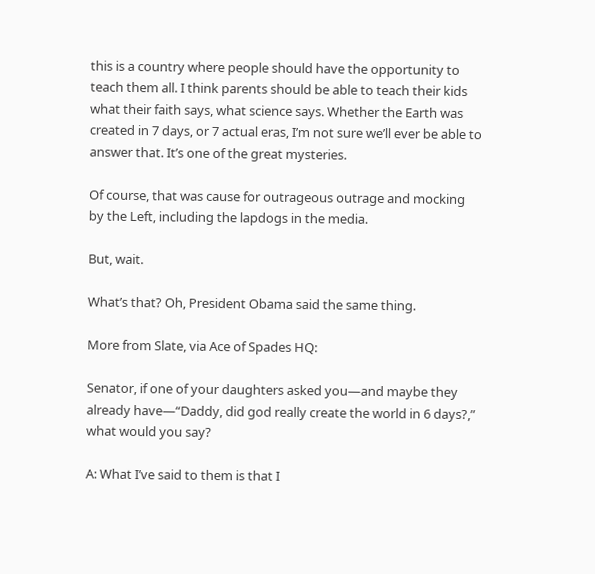this is a country where people should have the opportunity to teach them all. I think parents should be able to teach their kids what their faith says, what science says. Whether the Earth was created in 7 days, or 7 actual eras, I’m not sure we’ll ever be able to answer that. It’s one of the great mysteries.

Of course, that was cause for outrageous outrage and mocking by the Left, including the lapdogs in the media.

But, wait.

What’s that? Oh, President Obama said the same thing.

More from Slate, via Ace of Spades HQ:

Senator, if one of your daughters asked you—and maybe they already have—“Daddy, did god really create the world in 6 days?,” what would you say?

A: What I’ve said to them is that I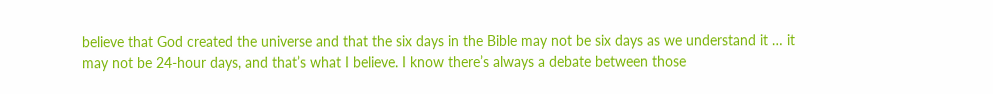believe that God created the universe and that the six days in the Bible may not be six days as we understand it … it may not be 24-hour days, and that’s what I believe. I know there’s always a debate between those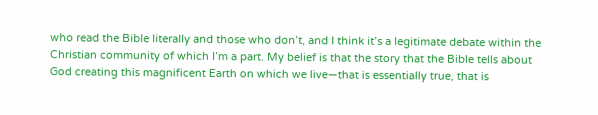who read the Bible literally and those who don’t, and I think it’s a legitimate debate within the Christian community of which I’m a part. My belief is that the story that the Bible tells about God creating this magnificent Earth on which we live—that is essentially true, that is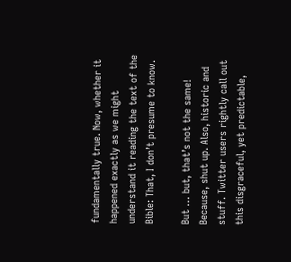fundamentally true. Now, whether it happened exactly as we might understand it reading the text of the Bible: That, I don’t presume to know.

But … but, that’s not the same! Because, shut up. Also, historic and stuff. Twitter users rightly call out this disgraceful, yet predictable,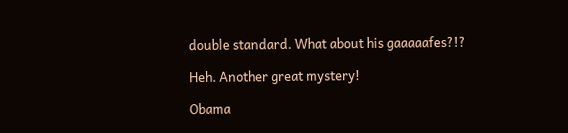double standard. What about his gaaaaafes?!?

Heh. Another great mystery!

Obama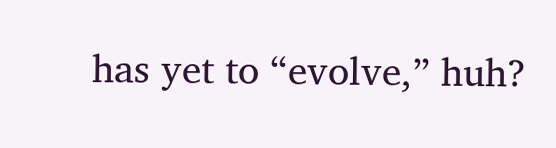has yet to “evolve,” huh?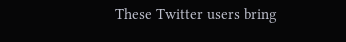These Twitter users bring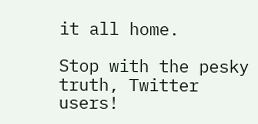it all home.

Stop with the pesky truth, Twitter users!